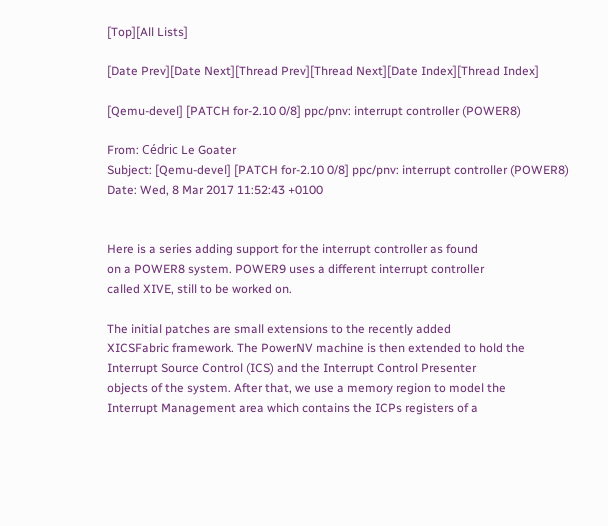[Top][All Lists]

[Date Prev][Date Next][Thread Prev][Thread Next][Date Index][Thread Index]

[Qemu-devel] [PATCH for-2.10 0/8] ppc/pnv: interrupt controller (POWER8)

From: Cédric Le Goater
Subject: [Qemu-devel] [PATCH for-2.10 0/8] ppc/pnv: interrupt controller (POWER8)
Date: Wed, 8 Mar 2017 11:52:43 +0100


Here is a series adding support for the interrupt controller as found
on a POWER8 system. POWER9 uses a different interrupt controller
called XIVE, still to be worked on.

The initial patches are small extensions to the recently added
XICSFabric framework. The PowerNV machine is then extended to hold the
Interrupt Source Control (ICS) and the Interrupt Control Presenter
objects of the system. After that, we use a memory region to model the
Interrupt Management area which contains the ICPs registers of a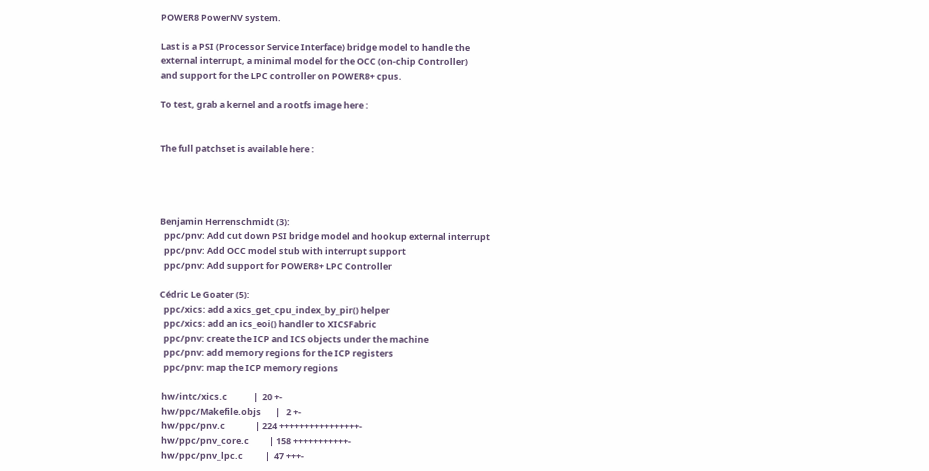POWER8 PowerNV system.

Last is a PSI (Processor Service Interface) bridge model to handle the
external interrupt, a minimal model for the OCC (on-chip Controller)
and support for the LPC controller on POWER8+ cpus.

To test, grab a kernel and a rootfs image here :


The full patchset is available here :




Benjamin Herrenschmidt (3):
  ppc/pnv: Add cut down PSI bridge model and hookup external interrupt
  ppc/pnv: Add OCC model stub with interrupt support
  ppc/pnv: Add support for POWER8+ LPC Controller

Cédric Le Goater (5):
  ppc/xics: add a xics_get_cpu_index_by_pir() helper
  ppc/xics: add an ics_eoi() handler to XICSFabric
  ppc/pnv: create the ICP and ICS objects under the machine
  ppc/pnv: add memory regions for the ICP registers
  ppc/pnv: map the ICP memory regions

 hw/intc/xics.c             |  20 +-
 hw/ppc/Makefile.objs       |   2 +-
 hw/ppc/pnv.c               | 224 ++++++++++++++++-
 hw/ppc/pnv_core.c          | 158 +++++++++++-
 hw/ppc/pnv_lpc.c           |  47 +++-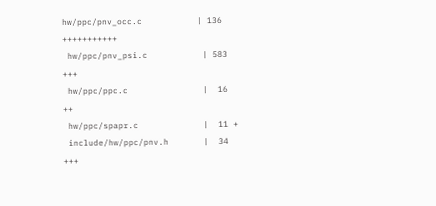hw/ppc/pnv_occ.c           | 136 +++++++++++
 hw/ppc/pnv_psi.c           | 583 +++
 hw/ppc/ppc.c               |  16 ++
 hw/ppc/spapr.c             |  11 +
 include/hw/ppc/pnv.h       |  34 +++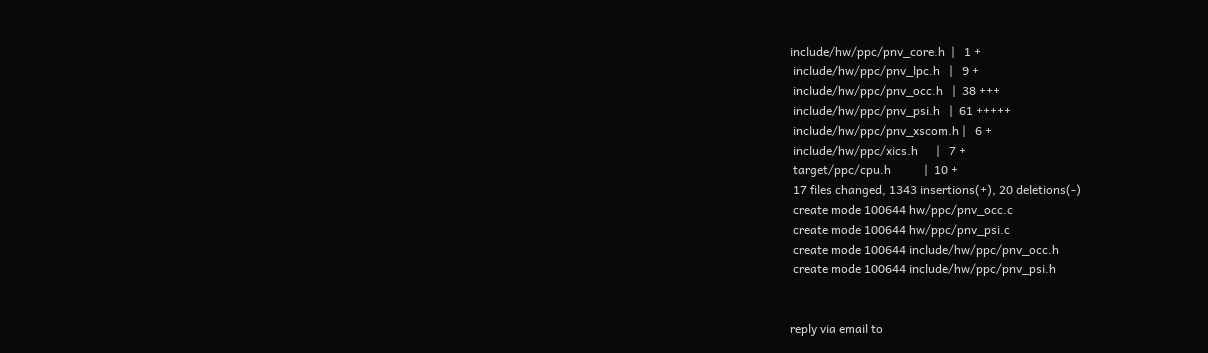include/hw/ppc/pnv_core.h  |   1 +
 include/hw/ppc/pnv_lpc.h   |   9 +
 include/hw/ppc/pnv_occ.h   |  38 +++
 include/hw/ppc/pnv_psi.h   |  61 +++++
 include/hw/ppc/pnv_xscom.h |   6 +
 include/hw/ppc/xics.h      |   7 +
 target/ppc/cpu.h           |  10 +
 17 files changed, 1343 insertions(+), 20 deletions(-)
 create mode 100644 hw/ppc/pnv_occ.c
 create mode 100644 hw/ppc/pnv_psi.c
 create mode 100644 include/hw/ppc/pnv_occ.h
 create mode 100644 include/hw/ppc/pnv_psi.h


reply via email to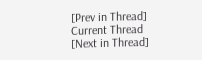[Prev in Thread] Current Thread [Next in Thread]